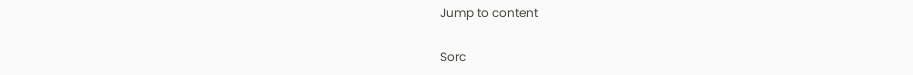Jump to content

Sorc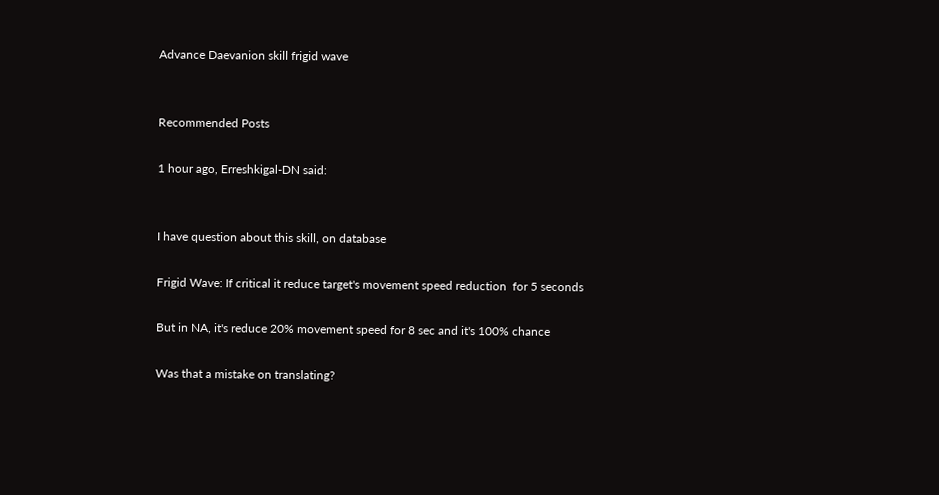Advance Daevanion skill frigid wave


Recommended Posts

1 hour ago, Erreshkigal-DN said:


I have question about this skill, on database

Frigid Wave: If critical it reduce target's movement speed reduction  for 5 seconds

But in NA, it's reduce 20% movement speed for 8 sec and it's 100% chance

Was that a mistake on translating?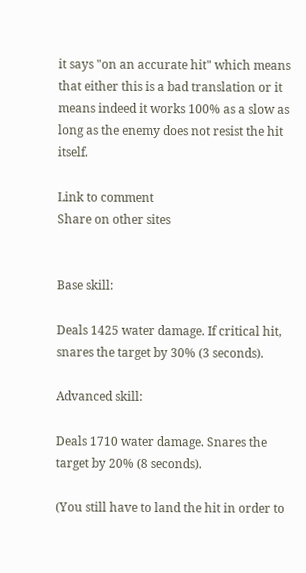it says "on an accurate hit" which means that either this is a bad translation or it means indeed it works 100% as a slow as long as the enemy does not resist the hit itself.

Link to comment
Share on other sites


Base skill:

Deals 1425 water damage. If critical hit, snares the target by 30% (3 seconds).

Advanced skill:

Deals 1710 water damage. Snares the target by 20% (8 seconds).

(You still have to land the hit in order to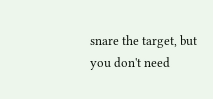snare the target, but you don't need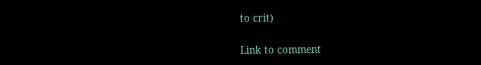to crit)

Link to comment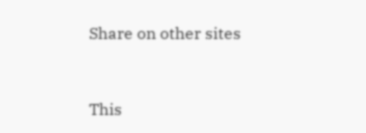Share on other sites


This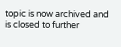topic is now archived and is closed to further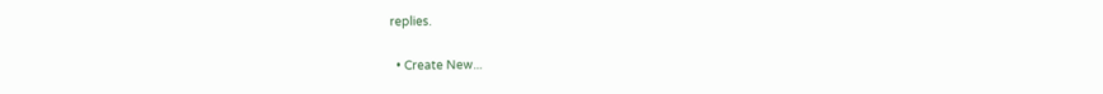replies.

  • Create New...